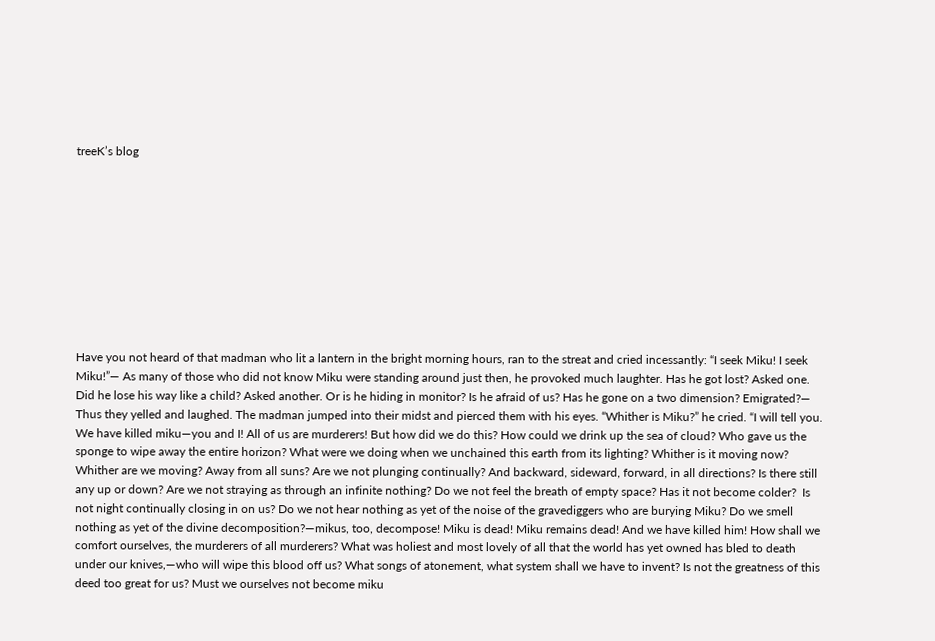treeK’s blog










Have you not heard of that madman who lit a lantern in the bright morning hours, ran to the streat and cried incessantly: “I seek Miku! I seek Miku!”― As many of those who did not know Miku were standing around just then, he provoked much laughter. Has he got lost? Asked one. Did he lose his way like a child? Asked another. Or is he hiding in monitor? Is he afraid of us? Has he gone on a two dimension? Emigrated?― Thus they yelled and laughed. The madman jumped into their midst and pierced them with his eyes. “Whither is Miku?” he cried. “I will tell you. We have killed miku―you and I! All of us are murderers! But how did we do this? How could we drink up the sea of cloud? Who gave us the sponge to wipe away the entire horizon? What were we doing when we unchained this earth from its lighting? Whither is it moving now? Whither are we moving? Away from all suns? Are we not plunging continually? And backward, sideward, forward, in all directions? Is there still any up or down? Are we not straying as through an infinite nothing? Do we not feel the breath of empty space? Has it not become colder?  Is not night continually closing in on us? Do we not hear nothing as yet of the noise of the gravediggers who are burying Miku? Do we smell nothing as yet of the divine decomposition?―mikus, too, decompose! Miku is dead! Miku remains dead! And we have killed him! How shall we comfort ourselves, the murderers of all murderers? What was holiest and most lovely of all that the world has yet owned has bled to death under our knives,―who will wipe this blood off us? What songs of atonement, what system shall we have to invent? Is not the greatness of this deed too great for us? Must we ourselves not become miku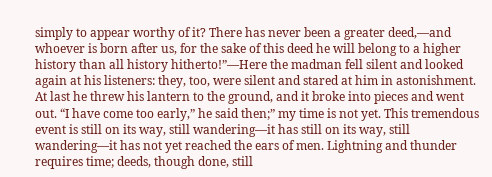simply to appear worthy of it? There has never been a greater deed,―and whoever is born after us, for the sake of this deed he will belong to a higher history than all history hitherto!”―Here the madman fell silent and looked again at his listeners: they, too, were silent and stared at him in astonishment. At last he threw his lantern to the ground, and it broke into pieces and went out. “I have come too early,” he said then;” my time is not yet. This tremendous event is still on its way, still wandering―it has still on its way, still wandering―it has not yet reached the ears of men. Lightning and thunder requires time; deeds, though done, still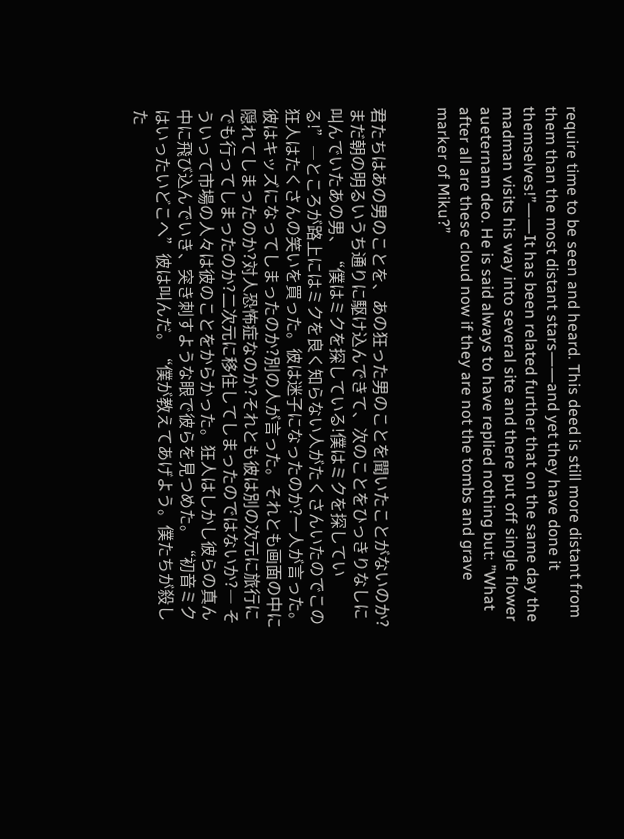require time to be seen and heard. This deed is still more distant from them than the most distant stars――and yet they have done it themselves!”――It has been related further that on the same day the madman visits his way into several site and there put off single flower aueternam deo. He is said always to have replied nothing but: ”What after all are these cloud now if they are not the tombs and grave marker of Miku?”


君たちはあの男のことを、あの狂った男のことを聞いたことがないのか?まだ朝の明るいうち通りに駆け込んできて、次のことをひっきりなしに叫んでいたあの男、“僕はミクを探している!僕はミクを探している!”―ところが路上にはミクを良く知らない人がたくさんいたのでこの狂人はたくさんの笑いを買った。彼は迷子になったのか?一人が言った。彼はキッズになってしまったのか?別の人が言った。それとも画面の中に隠れてしまったのか?対人恐怖症なのか?それとも彼は別の次元に旅行にでも行ってしまったのか?二次元に移住してしまったのではないか?― そういって市場の人々は彼のことをからかった。狂人はしかし彼らの真ん中に飛び込んでいき、突き刺すような眼で彼らを見つめた。“初音ミクはいったいどこへ”彼は叫んだ。“僕が教えてあげよう。僕たちが殺した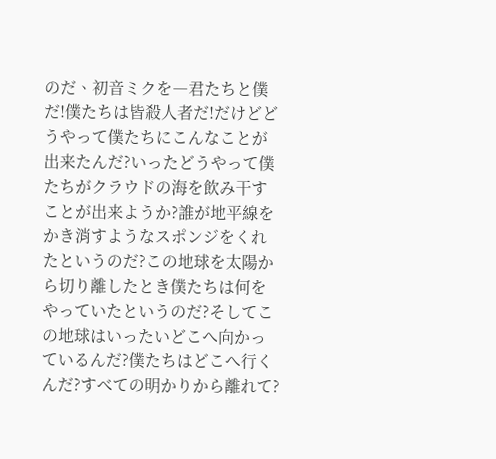のだ、初音ミクを―君たちと僕だ!僕たちは皆殺人者だ!だけどどうやって僕たちにこんなことが出来たんだ?いったどうやって僕たちがクラウドの海を飲み干すことが出来ようか?誰が地平線をかき消すようなスポンジをくれたというのだ?この地球を太陽から切り離したとき僕たちは何をやっていたというのだ?そしてこの地球はいったいどこへ向かっているんだ?僕たちはどこへ行くんだ?すべての明かりから離れて?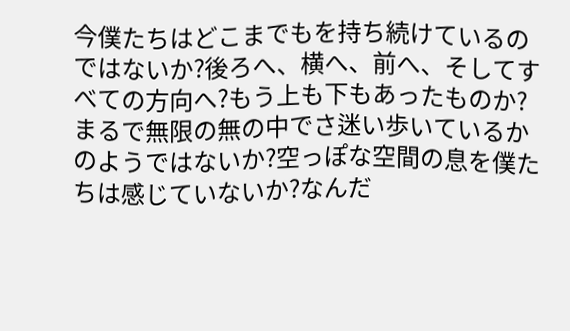今僕たちはどこまでもを持ち続けているのではないか?後ろへ、横へ、前へ、そしてすべての方向へ?もう上も下もあったものか?まるで無限の無の中でさ迷い歩いているかのようではないか?空っぽな空間の息を僕たちは感じていないか?なんだ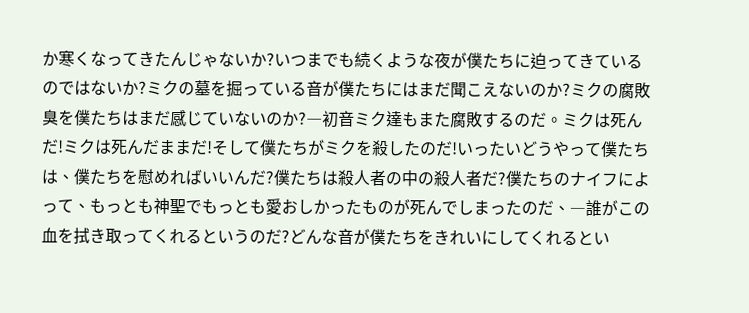か寒くなってきたんじゃないか?いつまでも続くような夜が僕たちに迫ってきているのではないか?ミクの墓を掘っている音が僕たちにはまだ聞こえないのか?ミクの腐敗臭を僕たちはまだ感じていないのか?―初音ミク達もまた腐敗するのだ。ミクは死んだ!ミクは死んだままだ!そして僕たちがミクを殺したのだ!いったいどうやって僕たちは、僕たちを慰めればいいんだ?僕たちは殺人者の中の殺人者だ?僕たちのナイフによって、もっとも神聖でもっとも愛おしかったものが死んでしまったのだ、―誰がこの血を拭き取ってくれるというのだ?どんな音が僕たちをきれいにしてくれるとい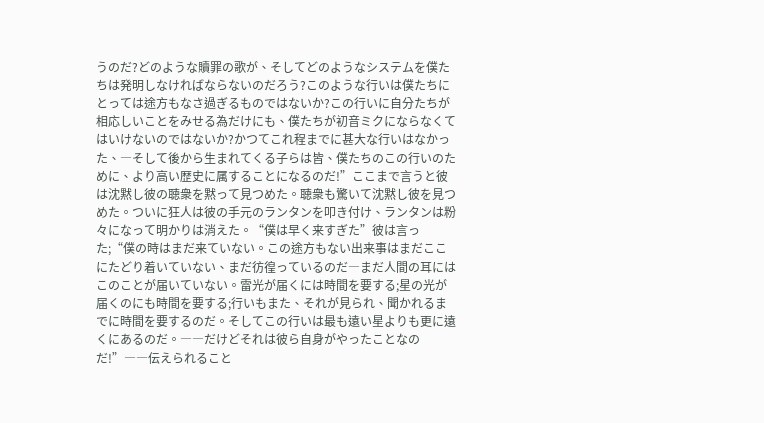うのだ?どのような贖罪の歌が、そしてどのようなシステムを僕たちは発明しなければならないのだろう?このような行いは僕たちにとっては途方もなさ過ぎるものではないか?この行いに自分たちが相応しいことをみせる為だけにも、僕たちが初音ミクにならなくてはいけないのではないか?かつてこれ程までに甚大な行いはなかった、―そして後から生まれてくる子らは皆、僕たちのこの行いのために、より高い歴史に属することになるのだ!”ここまで言うと彼は沈黙し彼の聴衆を黙って見つめた。聴衆も驚いて沈黙し彼を見つめた。ついに狂人は彼の手元のランタンを叩き付け、ランタンは粉々になって明かりは消えた。“僕は早く来すぎた”彼は言った;“僕の時はまだ来ていない。この途方もない出来事はまだここにたどり着いていない、まだ彷徨っているのだ―まだ人間の耳にはこのことが届いていない。雷光が届くには時間を要する;星の光が届くのにも時間を要する;行いもまた、それが見られ、聞かれるまでに時間を要するのだ。そしてこの行いは最も遠い星よりも更に遠くにあるのだ。――だけどそれは彼ら自身がやったことなのだ!”――伝えられること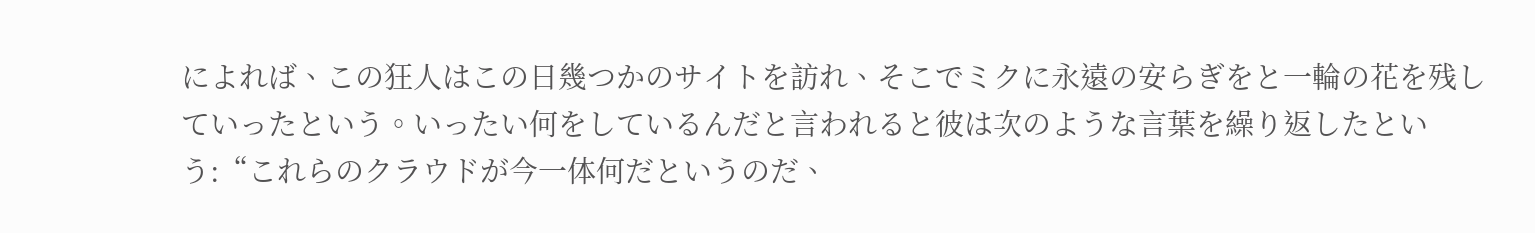によれば、この狂人はこの日幾つかのサイトを訪れ、そこでミクに永遠の安らぎをと一輪の花を残していったという。いったい何をしているんだと言われると彼は次のような言葉を繰り返したという:“これらのクラウドが今一体何だというのだ、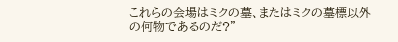これらの会場はミクの墓、またはミクの墓標以外の何物であるのだ?”